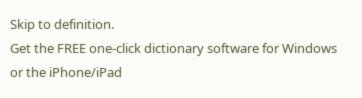Skip to definition.
Get the FREE one-click dictionary software for Windows or the iPhone/iPad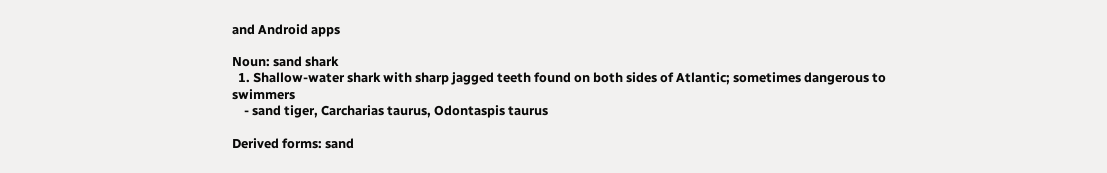and Android apps

Noun: sand shark
  1. Shallow-water shark with sharp jagged teeth found on both sides of Atlantic; sometimes dangerous to swimmers
    - sand tiger, Carcharias taurus, Odontaspis taurus

Derived forms: sand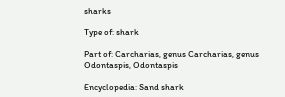sharks

Type of: shark

Part of: Carcharias, genus Carcharias, genus Odontaspis, Odontaspis

Encyclopedia: Sand shark